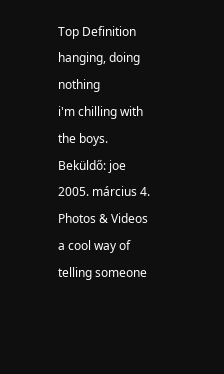Top Definition
hanging, doing nothing
i'm chilling with the boys.
Beküldő: joe 2005. március 4.
Photos & Videos
a cool way of telling someone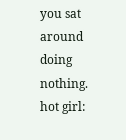you sat around doing nothing.
hot girl: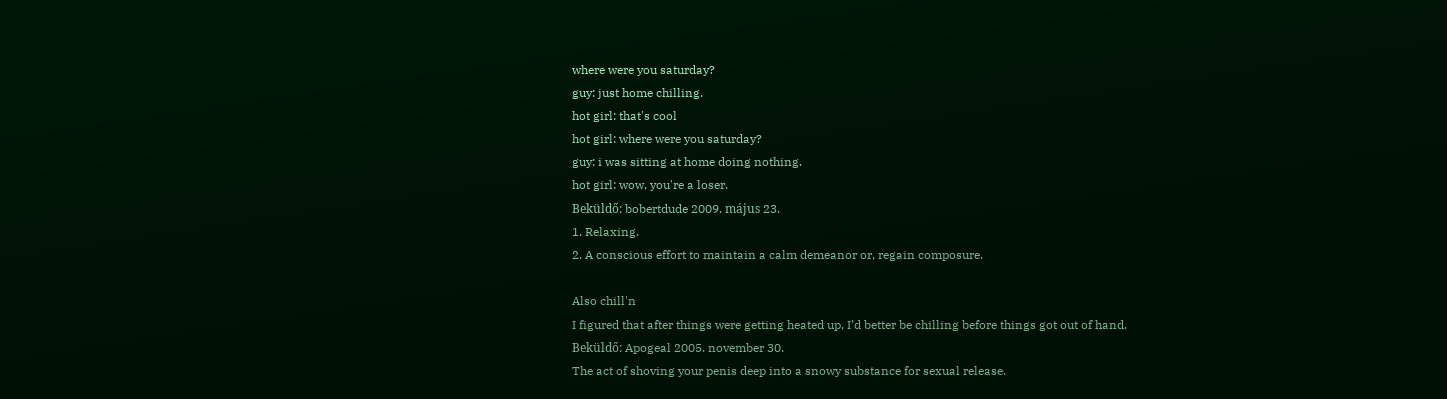where were you saturday?
guy: just home chilling.
hot girl: that's cool
hot girl: where were you saturday?
guy: i was sitting at home doing nothing.
hot girl: wow, you're a loser.
Beküldő: bobertdude 2009. május 23.
1. Relaxing.
2. A conscious effort to maintain a calm demeanor or, regain composure.

Also chill'n
I figured that after things were getting heated up, I’d better be chilling before things got out of hand.
Beküldő: Apogeal 2005. november 30.
The act of shoving your penis deep into a snowy substance for sexual release.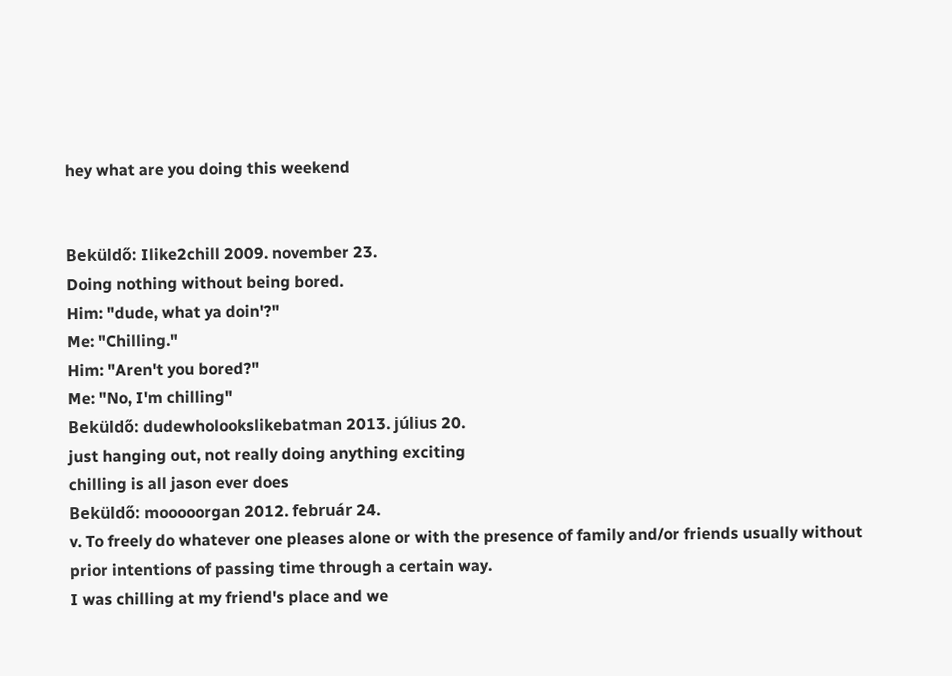hey what are you doing this weekend


Beküldő: Ilike2chill 2009. november 23.
Doing nothing without being bored.
Him: "dude, what ya doin'?"
Me: "Chilling."
Him: "Aren't you bored?"
Me: "No, I'm chilling"
Beküldő: dudewholookslikebatman 2013. július 20.
just hanging out, not really doing anything exciting
chilling is all jason ever does
Beküldő: mooooorgan 2012. február 24.
v. To freely do whatever one pleases alone or with the presence of family and/or friends usually without prior intentions of passing time through a certain way.
I was chilling at my friend's place and we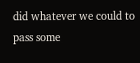did whatever we could to pass some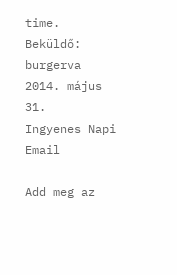time.
Beküldő: burgerva 2014. május 31.
Ingyenes Napi Email

Add meg az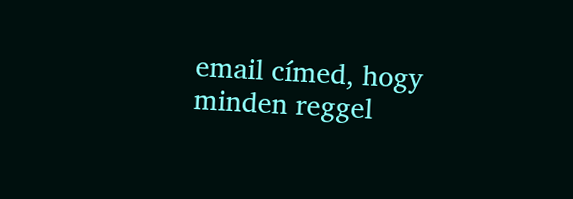email címed, hogy minden reggel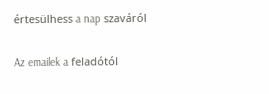értesülhess a nap szaváról

Az emailek a feladótól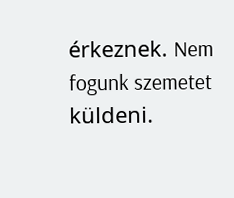érkeznek. Nem fogunk szemetet küldeni.